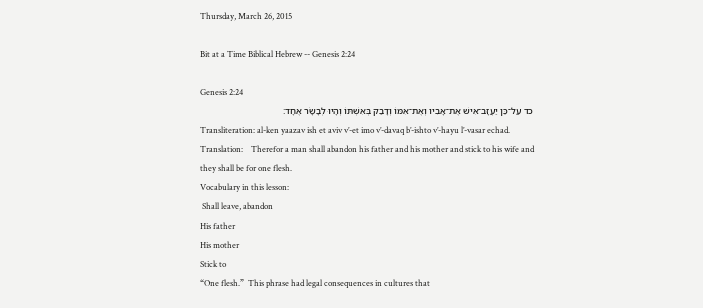Thursday, March 26, 2015

Bit at a Time Biblical Hebrew -- Genesis 2:24

Genesis 2:24
כד עַל־כֵּן יַעֲזָב־אִישׁ אֶת־אָבִיו וְאֶת־אִמּוֹ וְדָבַק בְּאִשְׁתּוֹ וְהָיוּ לְבָשָׂר אֶחָד:
Transliteration: al-ken yaazav ish et aviv v’-et imo v’-davaq b’-ishto v’-hayu l’-vasar echad.
Translation:    Therefor a man shall abandon his father and his mother and stick to his wife and they shall be for one flesh.
Vocabulary in this lesson:
 Shall leave, abandon
His father
His mother
Stick to
“One flesh.”  This phrase had legal consequences in cultures that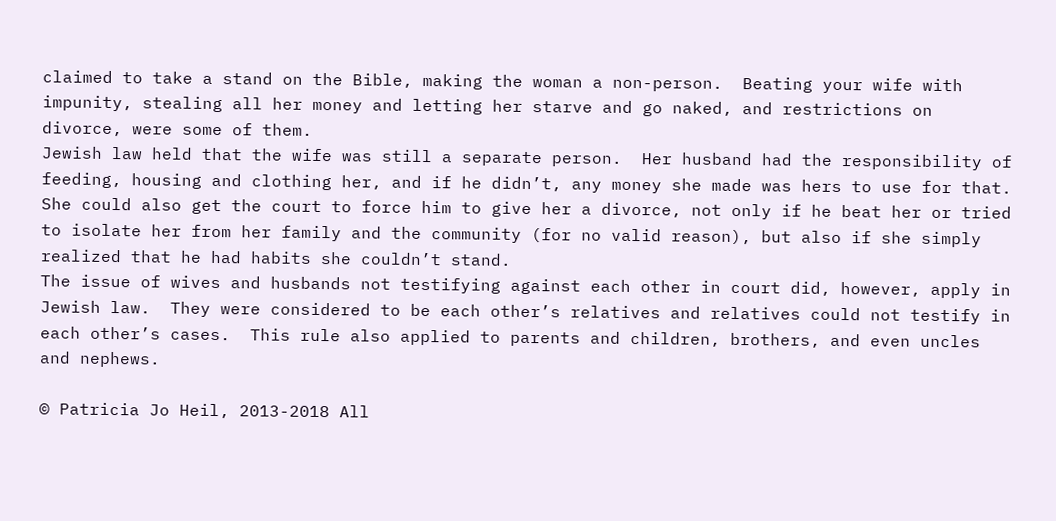claimed to take a stand on the Bible, making the woman a non-person.  Beating your wife with impunity, stealing all her money and letting her starve and go naked, and restrictions on divorce, were some of them.
Jewish law held that the wife was still a separate person.  Her husband had the responsibility of feeding, housing and clothing her, and if he didn’t, any money she made was hers to use for that.
She could also get the court to force him to give her a divorce, not only if he beat her or tried to isolate her from her family and the community (for no valid reason), but also if she simply realized that he had habits she couldn’t stand.
The issue of wives and husbands not testifying against each other in court did, however, apply in Jewish law.  They were considered to be each other’s relatives and relatives could not testify in each other’s cases.  This rule also applied to parents and children, brothers, and even uncles and nephews.

© Patricia Jo Heil, 2013-2018 All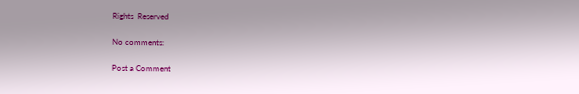Rights  Reserved

No comments:

Post a Comment